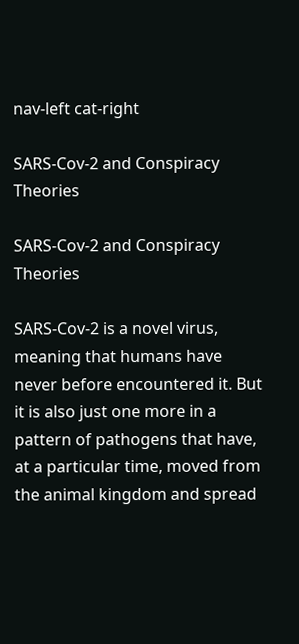nav-left cat-right

SARS-Cov-2 and Conspiracy Theories

SARS-Cov-2 and Conspiracy Theories

SARS-Cov-2 is a novel virus, meaning that humans have never before encountered it. But it is also just one more in a pattern of pathogens that have, at a particular time, moved from the animal kingdom and spread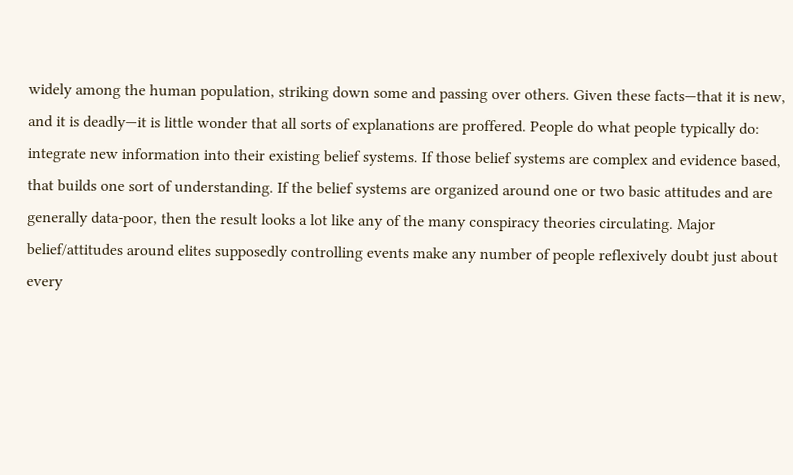widely among the human population, striking down some and passing over others. Given these facts—that it is new, and it is deadly—it is little wonder that all sorts of explanations are proffered. People do what people typically do: integrate new information into their existing belief systems. If those belief systems are complex and evidence based, that builds one sort of understanding. If the belief systems are organized around one or two basic attitudes and are generally data-poor, then the result looks a lot like any of the many conspiracy theories circulating. Major belief/attitudes around elites supposedly controlling events make any number of people reflexively doubt just about every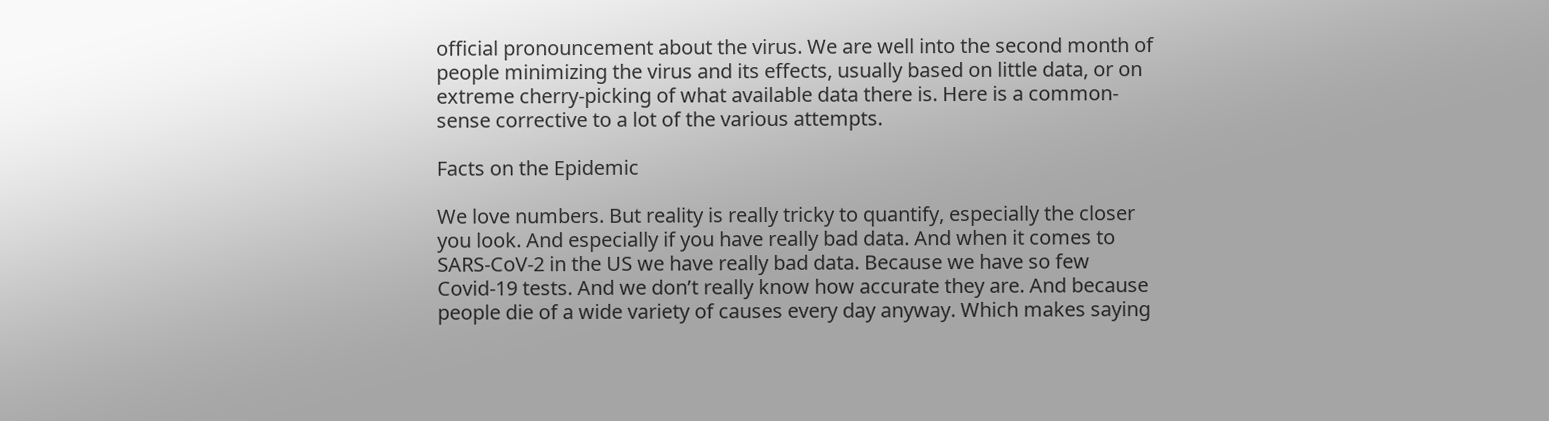official pronouncement about the virus. We are well into the second month of people minimizing the virus and its effects, usually based on little data, or on extreme cherry-picking of what available data there is. Here is a common-sense corrective to a lot of the various attempts.

Facts on the Epidemic

We love numbers. But reality is really tricky to quantify, especially the closer you look. And especially if you have really bad data. And when it comes to SARS-CoV-2 in the US we have really bad data. Because we have so few Covid-19 tests. And we don’t really know how accurate they are. And because people die of a wide variety of causes every day anyway. Which makes saying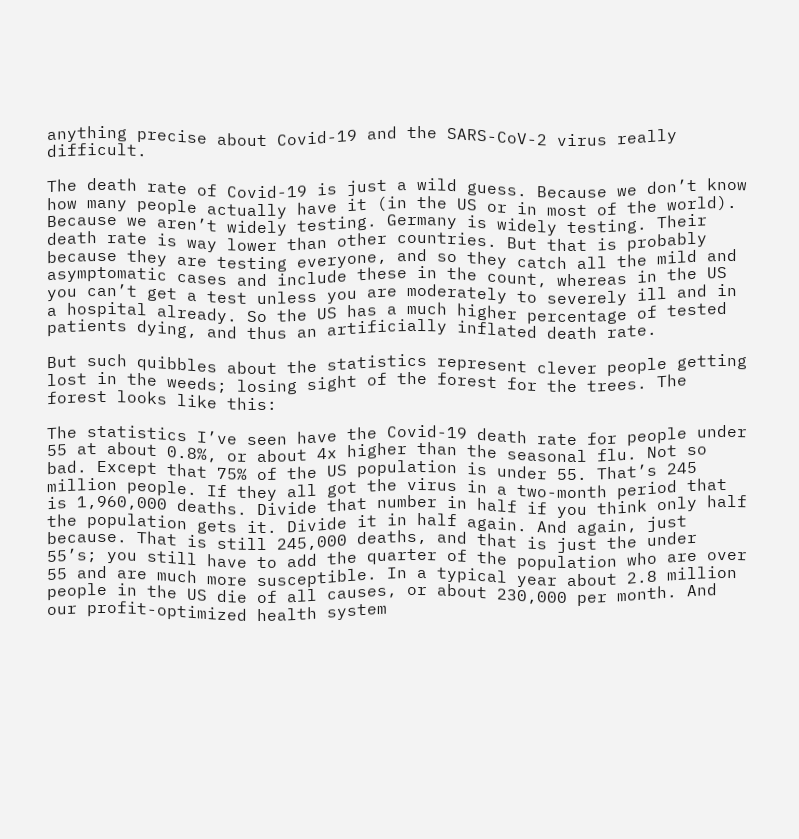anything precise about Covid-19 and the SARS-CoV-2 virus really difficult.

The death rate of Covid-19 is just a wild guess. Because we don’t know how many people actually have it (in the US or in most of the world). Because we aren’t widely testing. Germany is widely testing. Their death rate is way lower than other countries. But that is probably because they are testing everyone, and so they catch all the mild and asymptomatic cases and include these in the count, whereas in the US you can’t get a test unless you are moderately to severely ill and in a hospital already. So the US has a much higher percentage of tested patients dying, and thus an artificially inflated death rate.

But such quibbles about the statistics represent clever people getting lost in the weeds; losing sight of the forest for the trees. The forest looks like this:

The statistics I’ve seen have the Covid-19 death rate for people under 55 at about 0.8%, or about 4x higher than the seasonal flu. Not so bad. Except that 75% of the US population is under 55. That’s 245 million people. If they all got the virus in a two-month period that is 1,960,000 deaths. Divide that number in half if you think only half the population gets it. Divide it in half again. And again, just because. That is still 245,000 deaths, and that is just the under 55’s; you still have to add the quarter of the population who are over 55 and are much more susceptible. In a typical year about 2.8 million people in the US die of all causes, or about 230,000 per month. And our profit-optimized health system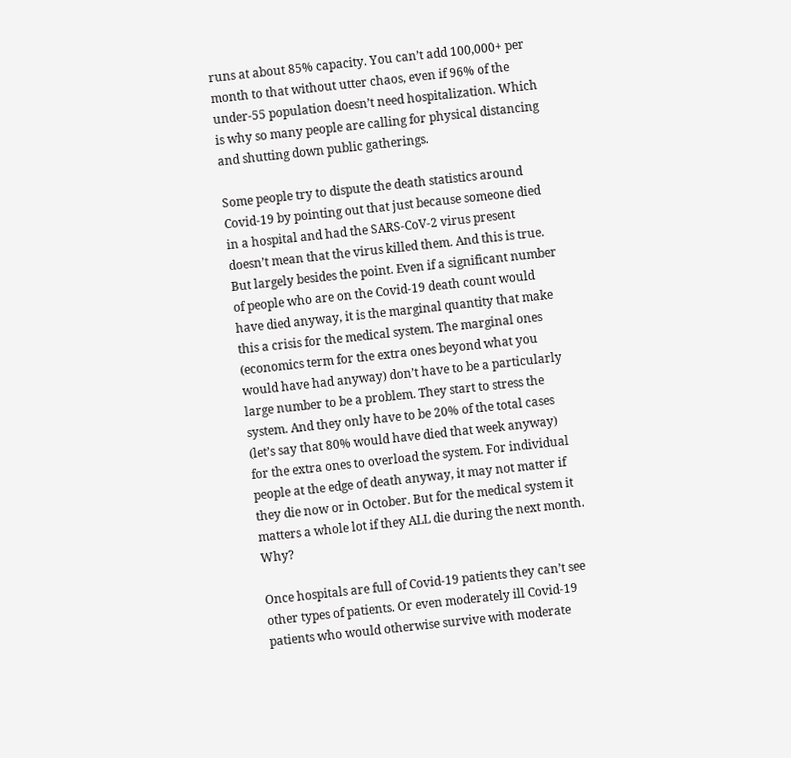runs at about 85% capacity. You can’t add 100,000+ per month to that without utter chaos, even if 96% of the under-55 population doesn’t need hospitalization. Which is why so many people are calling for physical distancing and shutting down public gatherings.

Some people try to dispute the death statistics around Covid-19 by pointing out that just because someone died in a hospital and had the SARS-CoV-2 virus present doesn’t mean that the virus killed them. And this is true. But largely besides the point. Even if a significant number of people who are on the Covid-19 death count would have died anyway, it is the marginal quantity that make this a crisis for the medical system. The marginal ones (economics term for the extra ones beyond what you would have had anyway) don’t have to be a particularly large number to be a problem. They start to stress the system. And they only have to be 20% of the total cases (let’s say that 80% would have died that week anyway) for the extra ones to overload the system. For individual people at the edge of death anyway, it may not matter if they die now or in October. But for the medical system it matters a whole lot if they ALL die during the next month. Why?

Once hospitals are full of Covid-19 patients they can’t see other types of patients. Or even moderately ill Covid-19 patients who would otherwise survive with moderate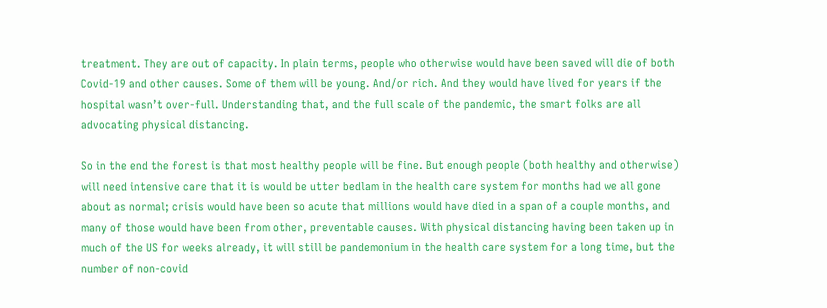treatment. They are out of capacity. In plain terms, people who otherwise would have been saved will die of both Covid-19 and other causes. Some of them will be young. And/or rich. And they would have lived for years if the hospital wasn’t over-full. Understanding that, and the full scale of the pandemic, the smart folks are all advocating physical distancing.

So in the end the forest is that most healthy people will be fine. But enough people (both healthy and otherwise) will need intensive care that it is would be utter bedlam in the health care system for months had we all gone about as normal; crisis would have been so acute that millions would have died in a span of a couple months, and many of those would have been from other, preventable causes. With physical distancing having been taken up in much of the US for weeks already, it will still be pandemonium in the health care system for a long time, but the number of non-covid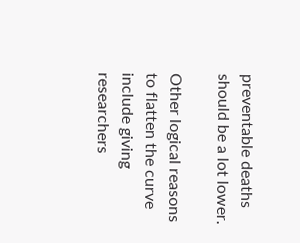preventable deaths should be a lot lower.

Other logical reasons to flatten the curve include giving researchers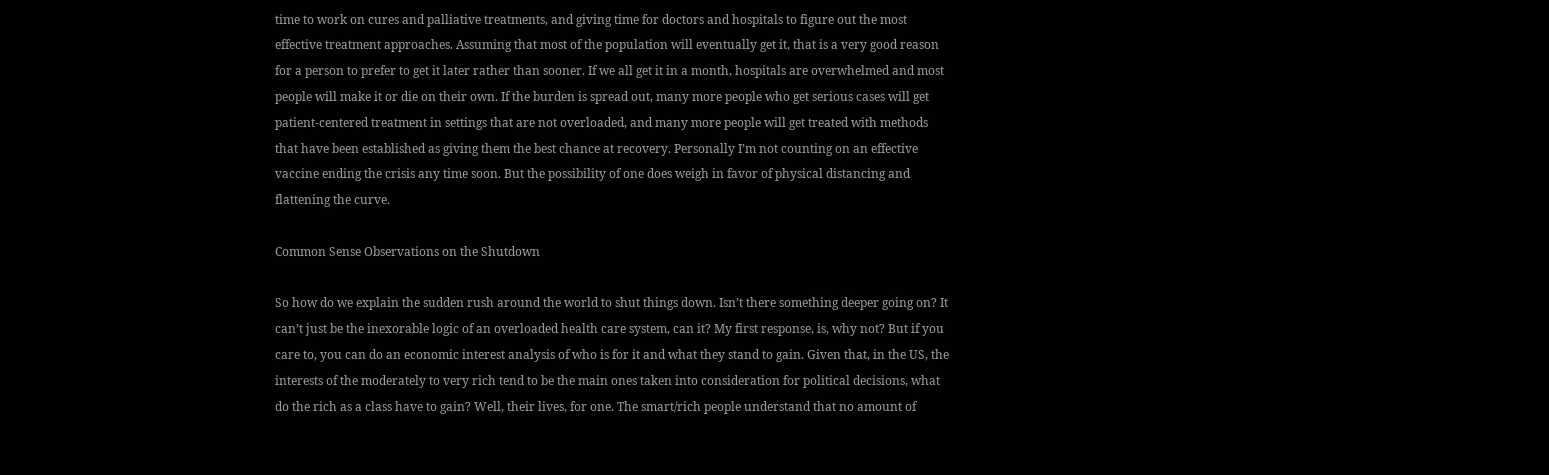time to work on cures and palliative treatments, and giving time for doctors and hospitals to figure out the most effective treatment approaches. Assuming that most of the population will eventually get it, that is a very good reason for a person to prefer to get it later rather than sooner. If we all get it in a month, hospitals are overwhelmed and most people will make it or die on their own. If the burden is spread out, many more people who get serious cases will get patient-centered treatment in settings that are not overloaded, and many more people will get treated with methods that have been established as giving them the best chance at recovery. Personally I’m not counting on an effective vaccine ending the crisis any time soon. But the possibility of one does weigh in favor of physical distancing and flattening the curve.

Common Sense Observations on the Shutdown

So how do we explain the sudden rush around the world to shut things down. Isn’t there something deeper going on? It can’t just be the inexorable logic of an overloaded health care system, can it? My first response, is, why not? But if you care to, you can do an economic interest analysis of who is for it and what they stand to gain. Given that, in the US, the interests of the moderately to very rich tend to be the main ones taken into consideration for political decisions, what do the rich as a class have to gain? Well, their lives, for one. The smart/rich people understand that no amount of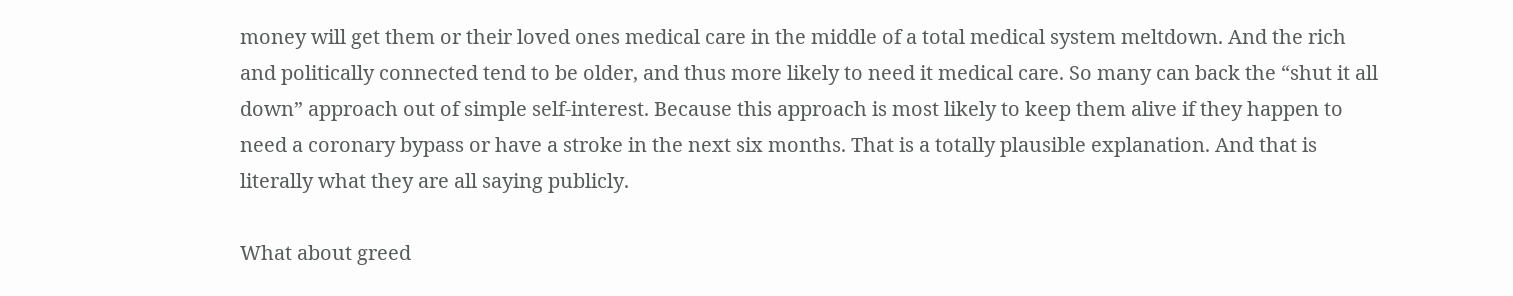money will get them or their loved ones medical care in the middle of a total medical system meltdown. And the rich and politically connected tend to be older, and thus more likely to need it medical care. So many can back the “shut it all down” approach out of simple self-interest. Because this approach is most likely to keep them alive if they happen to need a coronary bypass or have a stroke in the next six months. That is a totally plausible explanation. And that is literally what they are all saying publicly.

What about greed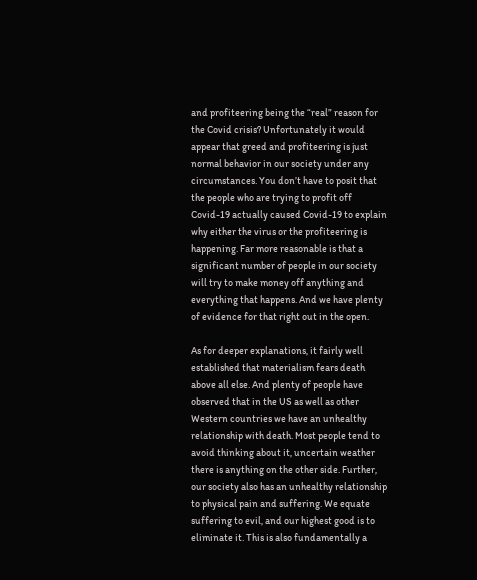and profiteering being the “real” reason for the Covid crisis? Unfortunately it would appear that greed and profiteering is just normal behavior in our society under any circumstances. You don’t have to posit that the people who are trying to profit off Covid-19 actually caused Covid-19 to explain why either the virus or the profiteering is happening. Far more reasonable is that a significant number of people in our society will try to make money off anything and everything that happens. And we have plenty of evidence for that right out in the open.

As for deeper explanations, it fairly well established that materialism fears death above all else. And plenty of people have observed that in the US as well as other Western countries we have an unhealthy relationship with death. Most people tend to avoid thinking about it, uncertain weather there is anything on the other side. Further, our society also has an unhealthy relationship to physical pain and suffering. We equate suffering to evil, and our highest good is to eliminate it. This is also fundamentally a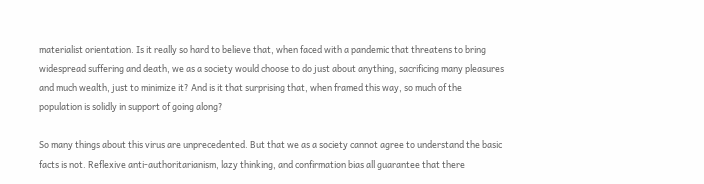materialist orientation. Is it really so hard to believe that, when faced with a pandemic that threatens to bring widespread suffering and death, we as a society would choose to do just about anything, sacrificing many pleasures and much wealth, just to minimize it? And is it that surprising that, when framed this way, so much of the population is solidly in support of going along?

So many things about this virus are unprecedented. But that we as a society cannot agree to understand the basic facts is not. Reflexive anti-authoritarianism, lazy thinking, and confirmation bias all guarantee that there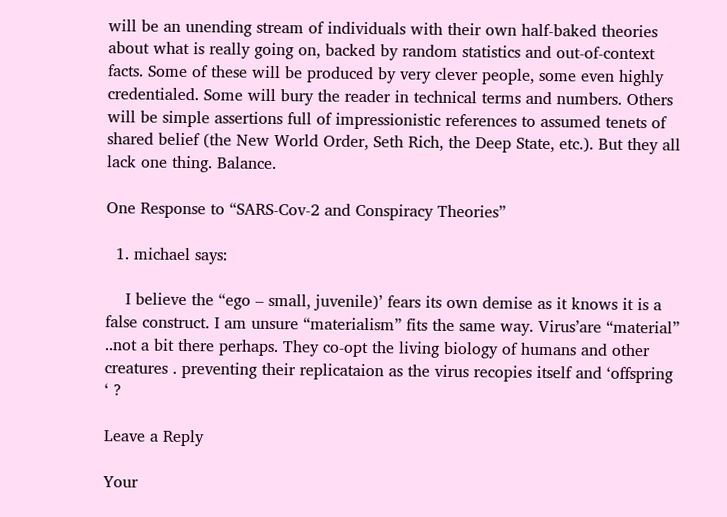will be an unending stream of individuals with their own half-baked theories about what is really going on, backed by random statistics and out-of-context facts. Some of these will be produced by very clever people, some even highly credentialed. Some will bury the reader in technical terms and numbers. Others will be simple assertions full of impressionistic references to assumed tenets of shared belief (the New World Order, Seth Rich, the Deep State, etc.). But they all lack one thing. Balance.

One Response to “SARS-Cov-2 and Conspiracy Theories”

  1. michael says:

    I believe the “ego – small, juvenile)’ fears its own demise as it knows it is a false construct. I am unsure “materialism” fits the same way. Virus’are “material” ..not a bit there perhaps. They co-opt the living biology of humans and other creatures . preventing their replicataion as the virus recopies itself and ‘offspring ‘ ?

Leave a Reply

Your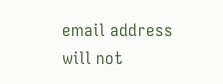email address will not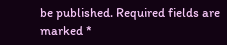be published. Required fields are marked *